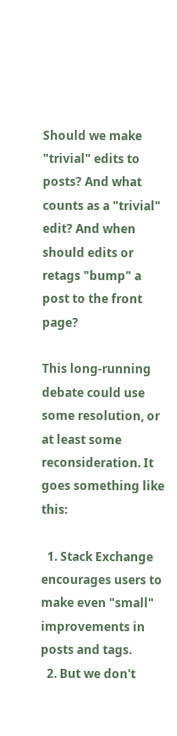Should we make "trivial" edits to posts? And what counts as a "trivial" edit? And when should edits or retags "bump" a post to the front page?

This long-running debate could use some resolution, or at least some reconsideration. It goes something like this:

  1. Stack Exchange encourages users to make even "small" improvements in posts and tags.
  2. But we don't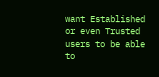want Established or even Trusted users to be able to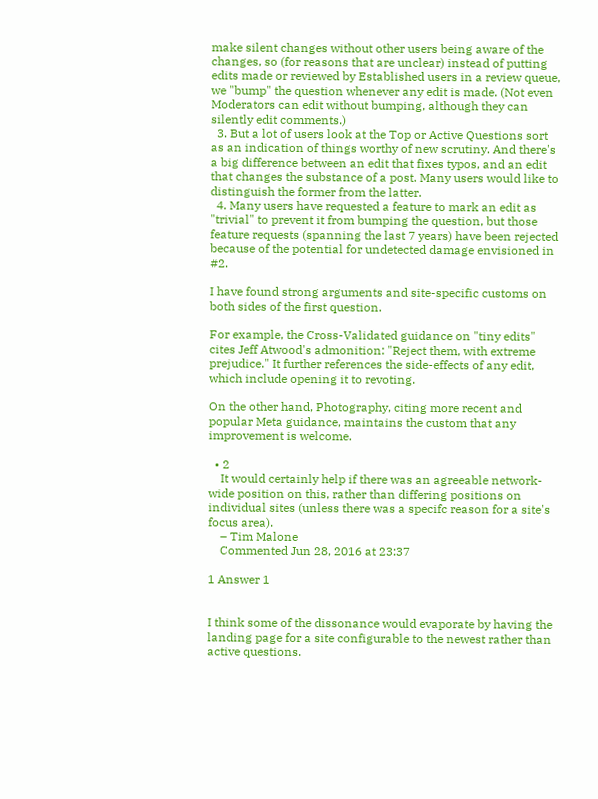make silent changes without other users being aware of the changes, so (for reasons that are unclear) instead of putting edits made or reviewed by Established users in a review queue, we "bump" the question whenever any edit is made. (Not even Moderators can edit without bumping, although they can silently edit comments.)
  3. But a lot of users look at the Top or Active Questions sort as an indication of things worthy of new scrutiny. And there's a big difference between an edit that fixes typos, and an edit that changes the substance of a post. Many users would like to distinguish the former from the latter.
  4. Many users have requested a feature to mark an edit as "trivial" to prevent it from bumping the question, but those feature requests (spanning the last 7 years) have been rejected because of the potential for undetected damage envisioned in #2.

I have found strong arguments and site-specific customs on both sides of the first question.

For example, the Cross-Validated guidance on "tiny edits" cites Jeff Atwood's admonition: "Reject them, with extreme prejudice." It further references the side-effects of any edit, which include opening it to revoting.

On the other hand, Photography, citing more recent and popular Meta guidance, maintains the custom that any improvement is welcome.

  • 2
    It would certainly help if there was an agreeable network-wide position on this, rather than differing positions on individual sites (unless there was a specifc reason for a site's focus area).
    – Tim Malone
    Commented Jun 28, 2016 at 23:37

1 Answer 1


I think some of the dissonance would evaporate by having the landing page for a site configurable to the newest rather than active questions.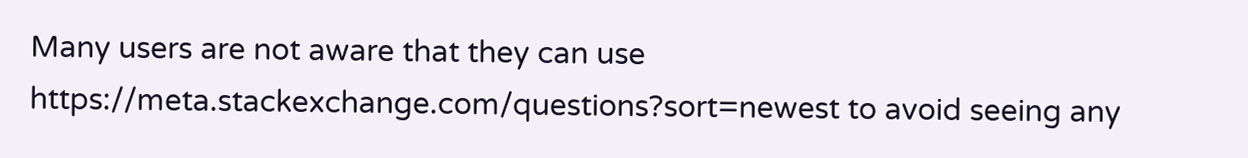Many users are not aware that they can use https://meta.stackexchange.com/questions?sort=newest to avoid seeing any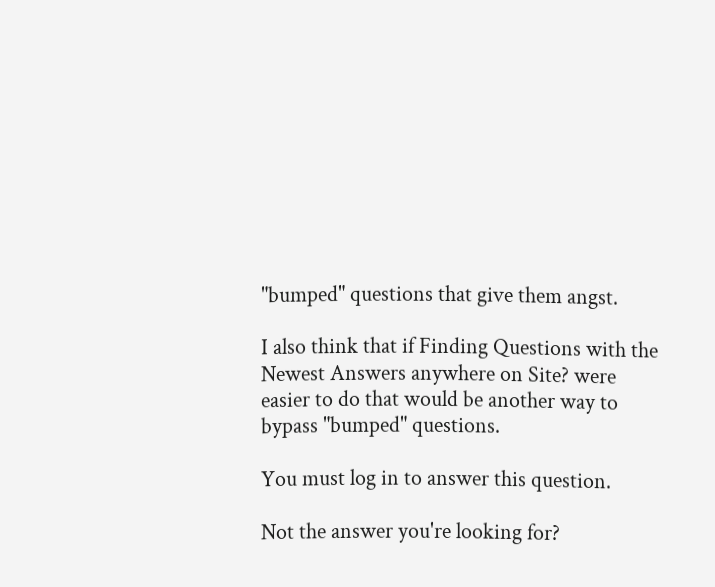"bumped" questions that give them angst.

I also think that if Finding Questions with the Newest Answers anywhere on Site? were easier to do that would be another way to bypass "bumped" questions.

You must log in to answer this question.

Not the answer you're looking for?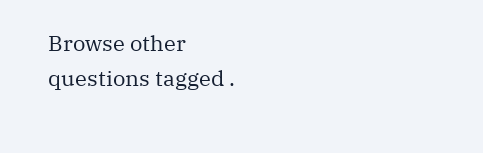Browse other questions tagged .